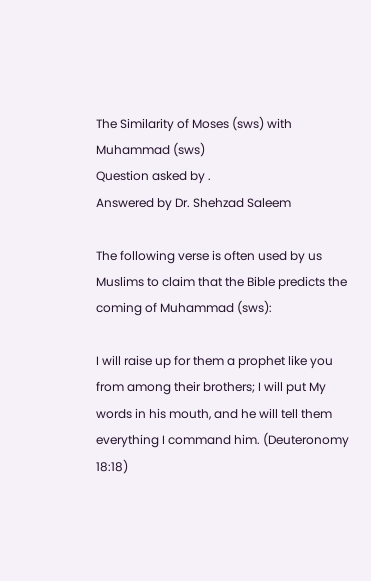The Similarity of Moses (sws) with Muhammad (sws)
Question asked by .
Answered by Dr. Shehzad Saleem

The following verse is often used by us Muslims to claim that the Bible predicts the coming of Muhammad (sws):

I will raise up for them a prophet like you from among their brothers; I will put My words in his mouth, and he will tell them everything I command him. (Deuteronomy 18:18)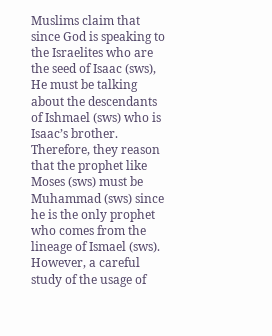Muslims claim that since God is speaking to the Israelites who are the seed of Isaac (sws), He must be talking about the descendants of Ishmael (sws) who is Isaac’s brother. Therefore, they reason that the prophet like Moses (sws) must be Muhammad (sws) since he is the only prophet who comes from the lineage of Ismael (sws). However, a careful study of the usage of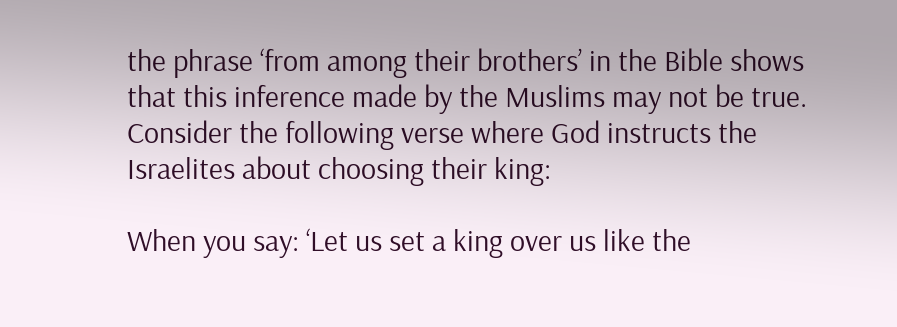the phrase ‘from among their brothers’ in the Bible shows that this inference made by the Muslims may not be true. Consider the following verse where God instructs the Israelites about choosing their king:

When you say: ‘Let us set a king over us like the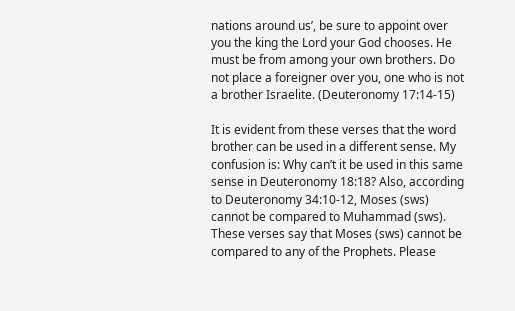nations around us’, be sure to appoint over you the king the Lord your God chooses. He must be from among your own brothers. Do not place a foreigner over you, one who is not a brother Israelite. (Deuteronomy 17:14-15)

It is evident from these verses that the word brother can be used in a different sense. My confusion is: Why can’t it be used in this same sense in Deuteronomy 18:18? Also, according to Deuteronomy 34:10-12, Moses (sws) cannot be compared to Muhammad (sws). These verses say that Moses (sws) cannot be compared to any of the Prophets. Please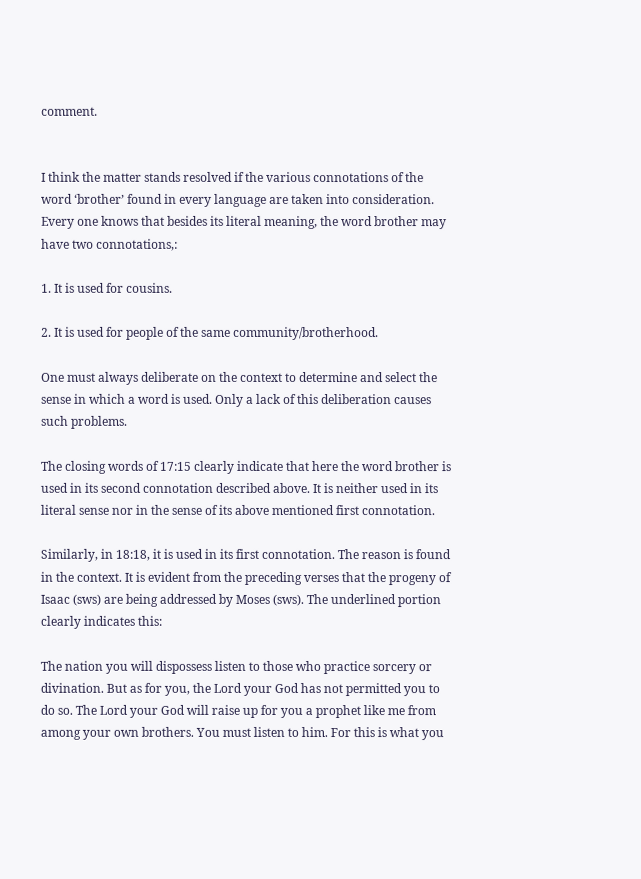comment.


I think the matter stands resolved if the various connotations of the word ‘brother’ found in every language are taken into consideration. Every one knows that besides its literal meaning, the word brother may have two connotations,:

1. It is used for cousins.

2. It is used for people of the same community/brotherhood.

One must always deliberate on the context to determine and select the sense in which a word is used. Only a lack of this deliberation causes such problems.

The closing words of 17:15 clearly indicate that here the word brother is used in its second connotation described above. It is neither used in its literal sense nor in the sense of its above mentioned first connotation.

Similarly, in 18:18, it is used in its first connotation. The reason is found in the context. It is evident from the preceding verses that the progeny of Isaac (sws) are being addressed by Moses (sws). The underlined portion clearly indicates this:

The nation you will dispossess listen to those who practice sorcery or divination. But as for you, the Lord your God has not permitted you to do so. The Lord your God will raise up for you a prophet like me from among your own brothers. You must listen to him. For this is what you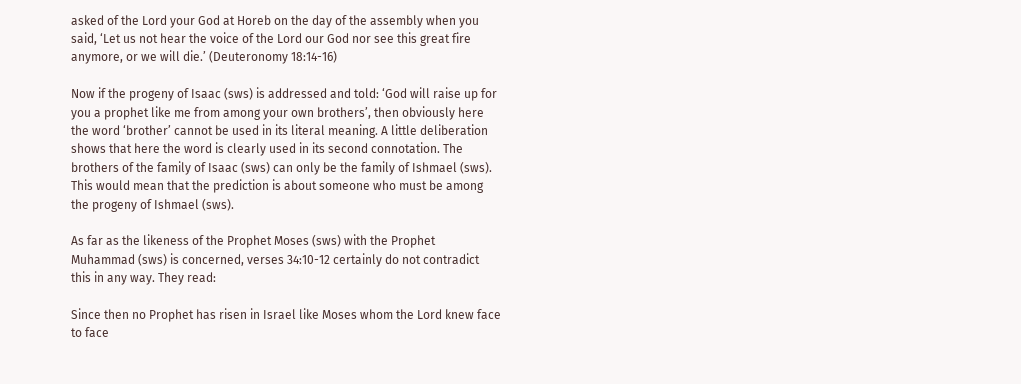asked of the Lord your God at Horeb on the day of the assembly when you said, ‘Let us not hear the voice of the Lord our God nor see this great fire anymore, or we will die.’ (Deuteronomy 18:14-16)

Now if the progeny of Isaac (sws) is addressed and told: ‘God will raise up for you a prophet like me from among your own brothers’, then obviously here the word ‘brother’ cannot be used in its literal meaning. A little deliberation shows that here the word is clearly used in its second connotation. The brothers of the family of Isaac (sws) can only be the family of Ishmael (sws). This would mean that the prediction is about someone who must be among the progeny of Ishmael (sws).

As far as the likeness of the Prophet Moses (sws) with the Prophet Muhammad (sws) is concerned, verses 34:10-12 certainly do not contradict this in any way. They read:

Since then no Prophet has risen in Israel like Moses whom the Lord knew face to face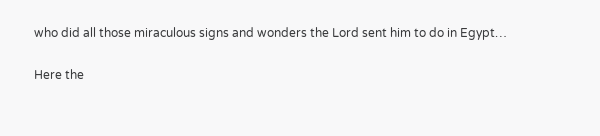who did all those miraculous signs and wonders the Lord sent him to do in Egypt…

Here the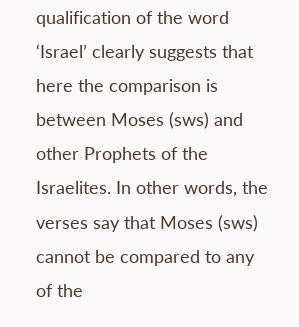qualification of the word ‘Israel’ clearly suggests that here the comparison is between Moses (sws) and other Prophets of the Israelites. In other words, the verses say that Moses (sws) cannot be compared to any of the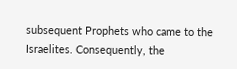subsequent Prophets who came to the Israelites. Consequently, the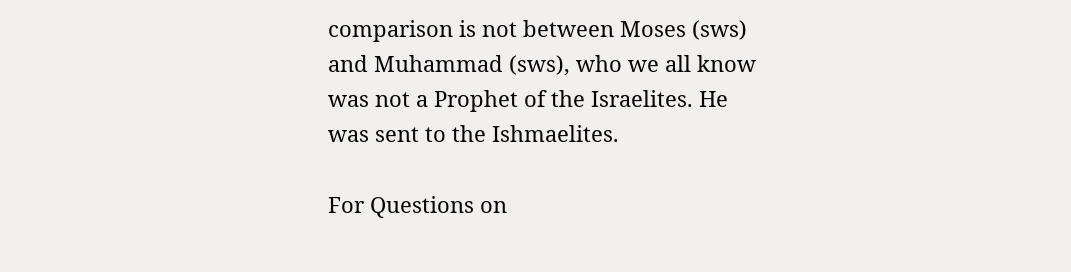comparison is not between Moses (sws) and Muhammad (sws), who we all know was not a Prophet of the Israelites. He was sent to the Ishmaelites.

For Questions on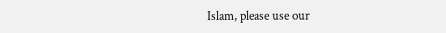Islam, please use our